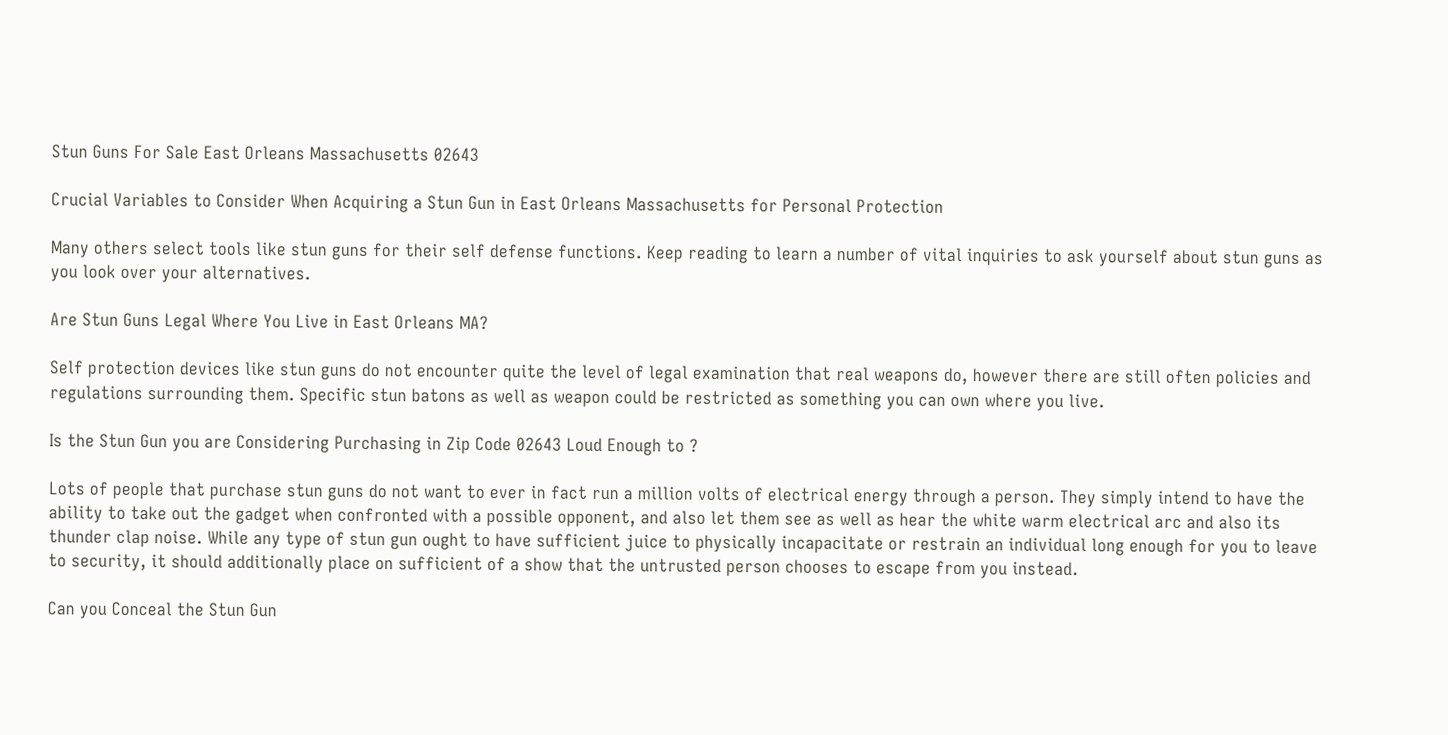Stun Guns For Sale East Orleans Massachusetts 02643

Crucial Variables to Consider When Acquiring a Stun Gun in East Orleans Massachusetts for Personal Protection

Many others select tools like stun guns for their self defense functions. Keep reading to learn a number of vital inquiries to ask yourself about stun guns as you look over your alternatives.

Are Stun Guns Legal Where You Live in East Orleans MA?

Self protection devices like stun guns do not encounter quite the level of legal examination that real weapons do, however there are still often policies and regulations surrounding them. Specific stun batons as well as weapon could be restricted as something you can own where you live.

Is the Stun Gun you are Considering Purchasing in Zip Code 02643 Loud Enough to ?

Lots of people that purchase stun guns do not want to ever in fact run a million volts of electrical energy through a person. They simply intend to have the ability to take out the gadget when confronted with a possible opponent, and also let them see as well as hear the white warm electrical arc and also its thunder clap noise. While any type of stun gun ought to have sufficient juice to physically incapacitate or restrain an individual long enough for you to leave to security, it should additionally place on sufficient of a show that the untrusted person chooses to escape from you instead.

Can you Conceal the Stun Gun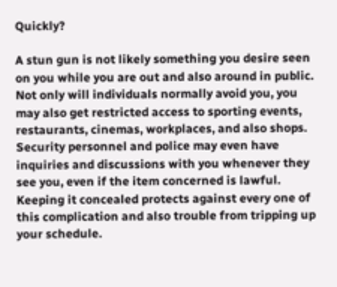Quickly?

A stun gun is not likely something you desire seen on you while you are out and also around in public. Not only will individuals normally avoid you, you may also get restricted access to sporting events, restaurants, cinemas, workplaces, and also shops. Security personnel and police may even have inquiries and discussions with you whenever they see you, even if the item concerned is lawful. Keeping it concealed protects against every one of this complication and also trouble from tripping up your schedule.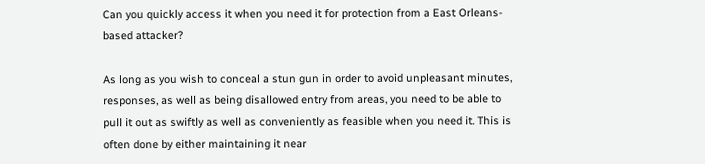Can you quickly access it when you need it for protection from a East Orleans-based attacker?

As long as you wish to conceal a stun gun in order to avoid unpleasant minutes, responses, as well as being disallowed entry from areas, you need to be able to pull it out as swiftly as well as conveniently as feasible when you need it. This is often done by either maintaining it near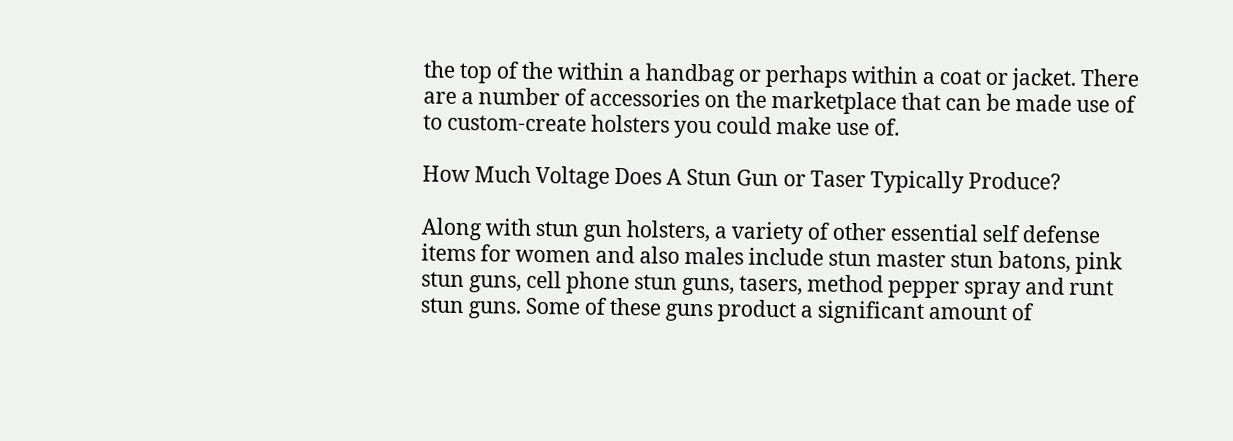the top of the within a handbag or perhaps within a coat or jacket. There are a number of accessories on the marketplace that can be made use of to custom-create holsters you could make use of.

How Much Voltage Does A Stun Gun or Taser Typically Produce?

Along with stun gun holsters, a variety of other essential self defense items for women and also males include stun master stun batons, pink stun guns, cell phone stun guns, tasers, method pepper spray and runt stun guns. Some of these guns product a significant amount of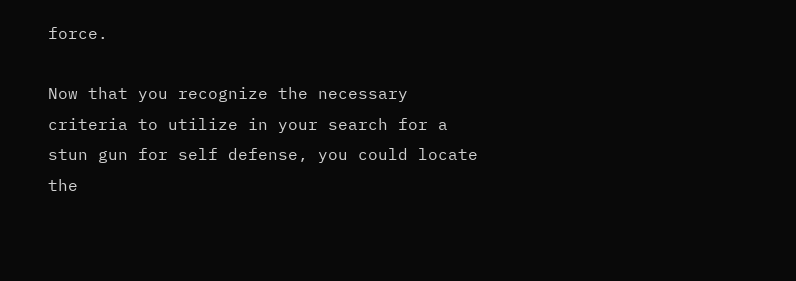force.

Now that you recognize the necessary criteria to utilize in your search for a stun gun for self defense, you could locate the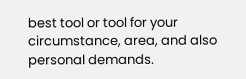best tool or tool for your circumstance, area, and also personal demands.